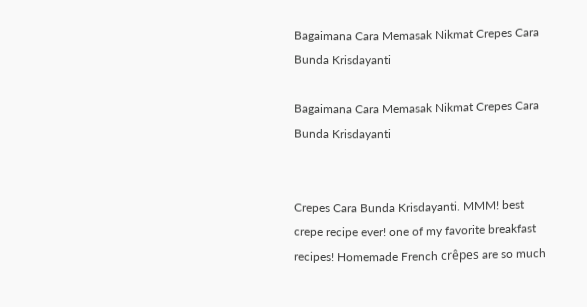Bagaimana Cara Memasak Nikmat Crepes Cara Bunda Krisdayanti

Bagaimana Cara Memasak Nikmat Crepes Cara Bunda Krisdayanti


Crepes Cara Bunda Krisdayanti. MMM! best crepe recipe ever! one of my favorite breakfast recipes! Homemade French crêpes are so much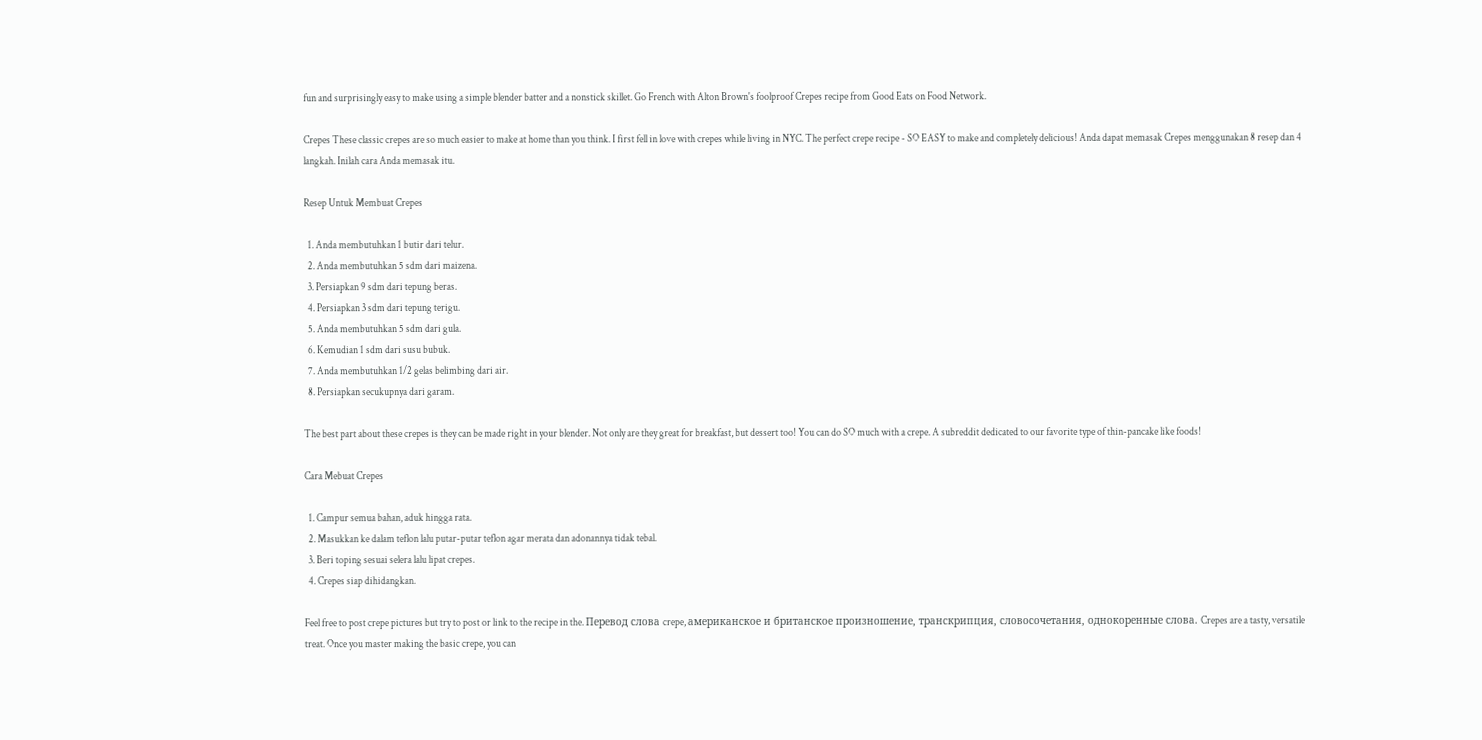fun and surprisingly easy to make using a simple blender batter and a nonstick skillet. Go French with Alton Brown's foolproof Crepes recipe from Good Eats on Food Network.

Crepes These classic crepes are so much easier to make at home than you think. I first fell in love with crepes while living in NYC. The perfect crepe recipe - SO EASY to make and completely delicious! Anda dapat memasak Crepes menggunakan 8 resep dan 4 langkah. Inilah cara Anda memasak itu.

Resep Untuk Membuat Crepes

  1. Anda membutuhkan 1 butir dari telur.
  2. Anda membutuhkan 5 sdm dari maizena.
  3. Persiapkan 9 sdm dari tepung beras.
  4. Persiapkan 3 sdm dari tepung terigu.
  5. Anda membutuhkan 5 sdm dari gula.
  6. Kemudian 1 sdm dari susu bubuk.
  7. Anda membutuhkan 1/2 gelas belimbing dari air.
  8. Persiapkan secukupnya dari garam.

The best part about these crepes is they can be made right in your blender. Not only are they great for breakfast, but dessert too! You can do SO much with a crepe. A subreddit dedicated to our favorite type of thin-pancake like foods!

Cara Mebuat Crepes

  1. Campur semua bahan, aduk hingga rata.
  2. Masukkan ke dalam teflon lalu putar-putar teflon agar merata dan adonannya tidak tebal.
  3. Beri toping sesuai selera lalu lipat crepes.
  4. Crepes siap dihidangkan.

Feel free to post crepe pictures but try to post or link to the recipe in the. Перевод слова crepe, американское и британское произношение, транскрипция, словосочетания, однокоренные слова. Crepes are a tasty, versatile treat. Once you master making the basic crepe, you can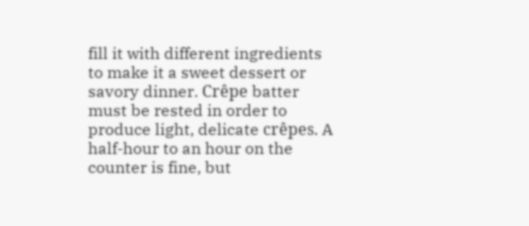fill it with different ingredients to make it a sweet dessert or savory dinner. Crêpe batter must be rested in order to produce light, delicate crêpes. A half-hour to an hour on the counter is fine, but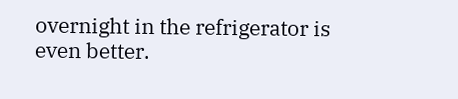overnight in the refrigerator is even better.